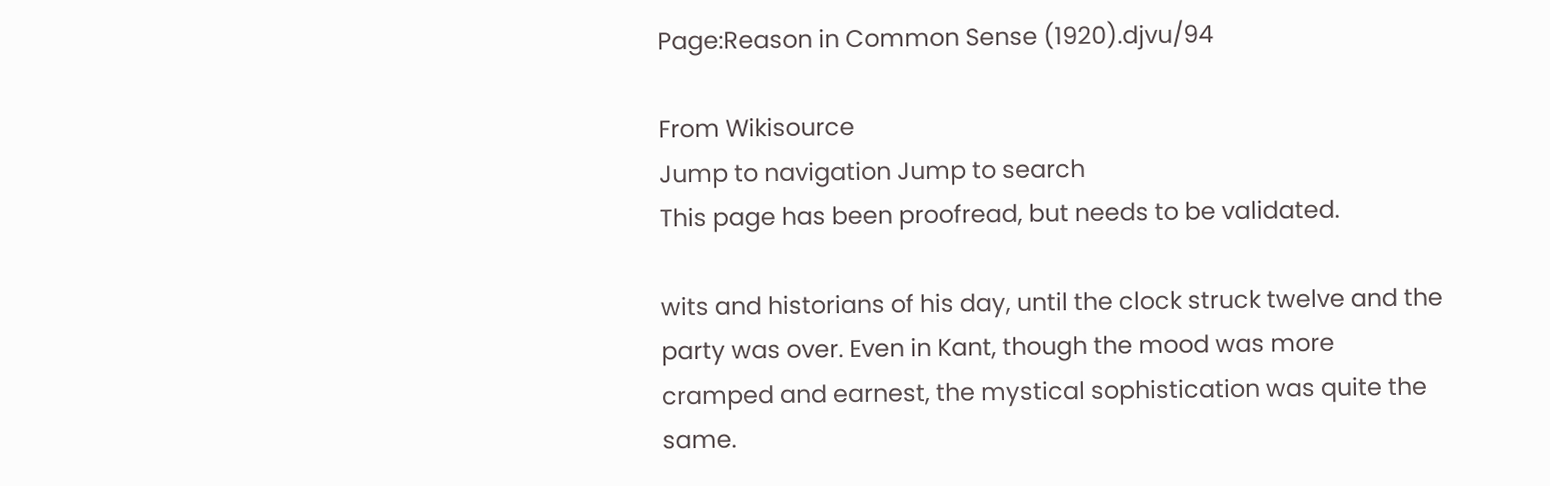Page:Reason in Common Sense (1920).djvu/94

From Wikisource
Jump to navigation Jump to search
This page has been proofread, but needs to be validated.

wits and historians of his day, until the clock struck twelve and the party was over. Even in Kant, though the mood was more cramped and earnest, the mystical sophistication was quite the same.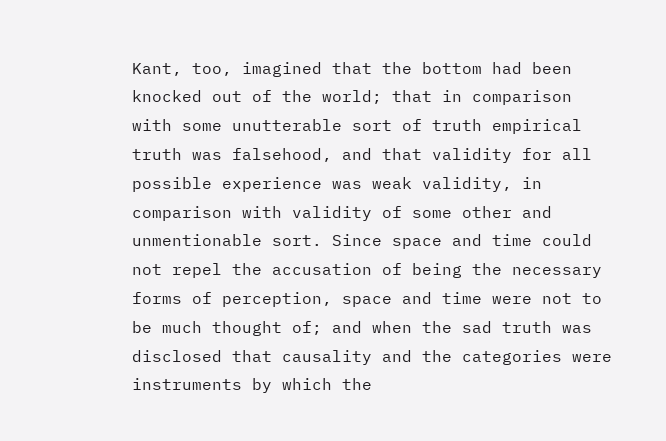Kant, too, imagined that the bottom had been knocked out of the world; that in comparison with some unutterable sort of truth empirical truth was falsehood, and that validity for all possible experience was weak validity, in comparison with validity of some other and unmentionable sort. Since space and time could not repel the accusation of being the necessary forms of perception, space and time were not to be much thought of; and when the sad truth was disclosed that causality and the categories were instruments by which the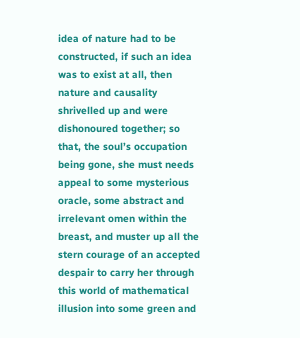idea of nature had to be constructed, if such an idea was to exist at all, then nature and causality shrivelled up and were dishonoured together; so that, the soul’s occupation being gone, she must needs appeal to some mysterious oracle, some abstract and irrelevant omen within the breast, and muster up all the stern courage of an accepted despair to carry her through this world of mathematical illusion into some green and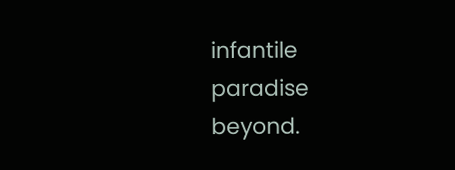infantile paradise beyond.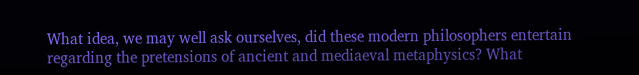What idea, we may well ask ourselves, did these modern philosophers entertain regarding the pretensions of ancient and mediaeval metaphysics? What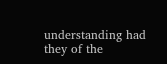understanding had they of the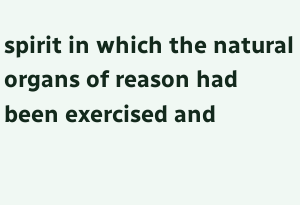spirit in which the natural organs of reason had been exercised and